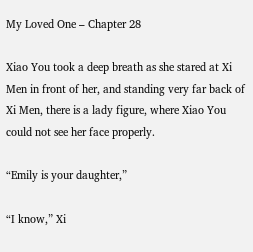My Loved One – Chapter 28

Xiao You took a deep breath as she stared at Xi Men in front of her, and standing very far back of Xi Men, there is a lady figure, where Xiao You could not see her face properly.

“Emily is your daughter,”

“I know,” Xi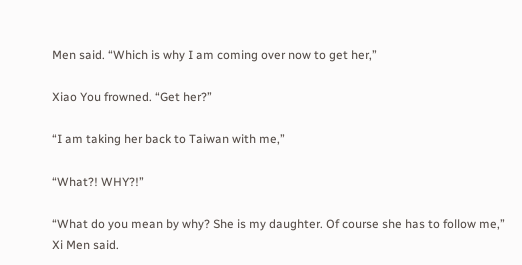Men said. “Which is why I am coming over now to get her,”

Xiao You frowned. “Get her?”

“I am taking her back to Taiwan with me,”

“What?! WHY?!”

“What do you mean by why? She is my daughter. Of course she has to follow me,” Xi Men said.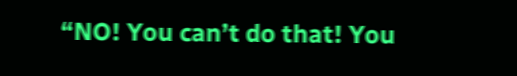“NO! You can’t do that! You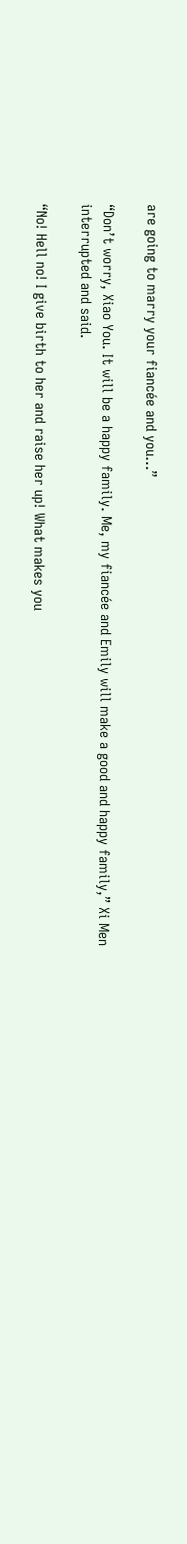are going to marry your fiancée and you…”

“Don’t worry, Xiao You. It will be a happy family. Me, my fiancée and Emily will make a good and happy family,” Xi Men interrupted and said.

“No! Hell no! I give birth to her and raise her up! What makes you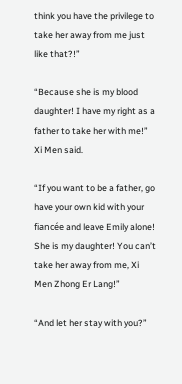think you have the privilege to take her away from me just like that?!”

“Because she is my blood daughter! I have my right as a father to take her with me!” Xi Men said.

“If you want to be a father, go have your own kid with your fiancée and leave Emily alone! She is my daughter! You can’t take her away from me, Xi Men Zhong Er Lang!”

“And let her stay with you?”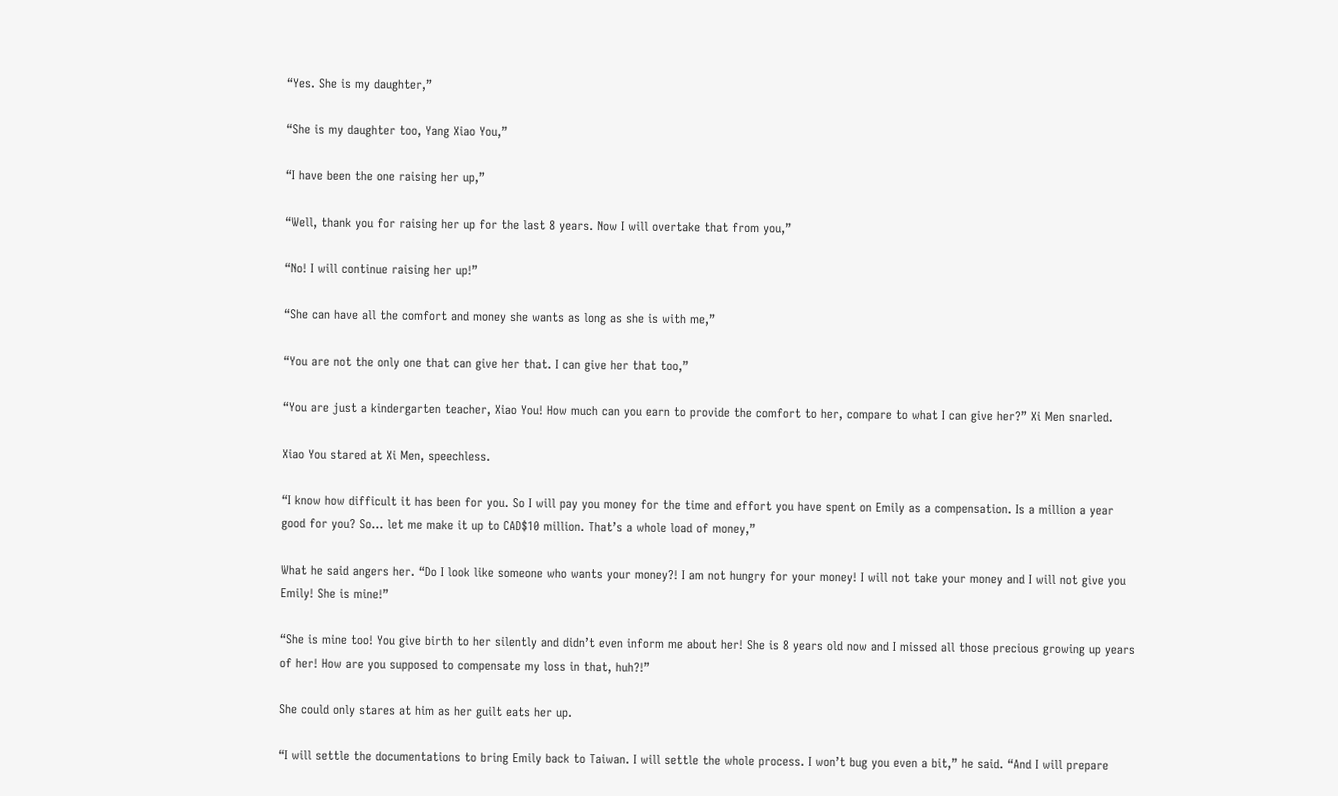“Yes. She is my daughter,”

“She is my daughter too, Yang Xiao You,”

“I have been the one raising her up,”

“Well, thank you for raising her up for the last 8 years. Now I will overtake that from you,”

“No! I will continue raising her up!”

“She can have all the comfort and money she wants as long as she is with me,”

“You are not the only one that can give her that. I can give her that too,”

“You are just a kindergarten teacher, Xiao You! How much can you earn to provide the comfort to her, compare to what I can give her?” Xi Men snarled.

Xiao You stared at Xi Men, speechless.

“I know how difficult it has been for you. So I will pay you money for the time and effort you have spent on Emily as a compensation. Is a million a year good for you? So… let me make it up to CAD$10 million. That’s a whole load of money,”

What he said angers her. “Do I look like someone who wants your money?! I am not hungry for your money! I will not take your money and I will not give you Emily! She is mine!”

“She is mine too! You give birth to her silently and didn’t even inform me about her! She is 8 years old now and I missed all those precious growing up years of her! How are you supposed to compensate my loss in that, huh?!”

She could only stares at him as her guilt eats her up.

“I will settle the documentations to bring Emily back to Taiwan. I will settle the whole process. I won’t bug you even a bit,” he said. “And I will prepare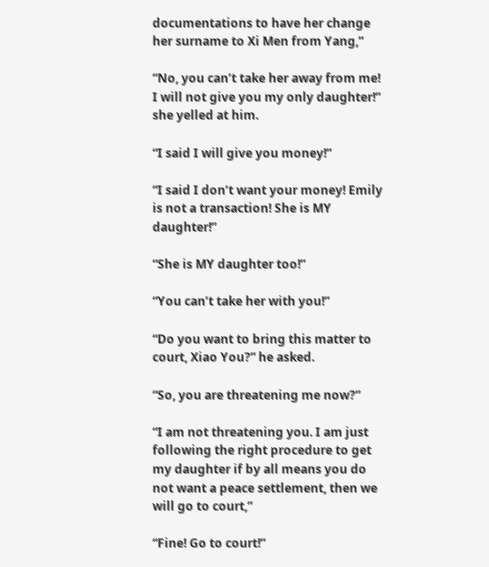documentations to have her change her surname to Xi Men from Yang,”

“No, you can’t take her away from me! I will not give you my only daughter!” she yelled at him.

“I said I will give you money!”

“I said I don’t want your money! Emily is not a transaction! She is MY daughter!”

“She is MY daughter too!”

“You can’t take her with you!”

“Do you want to bring this matter to court, Xiao You?” he asked.

“So, you are threatening me now?”

“I am not threatening you. I am just following the right procedure to get my daughter if by all means you do not want a peace settlement, then we will go to court,”

“Fine! Go to court!”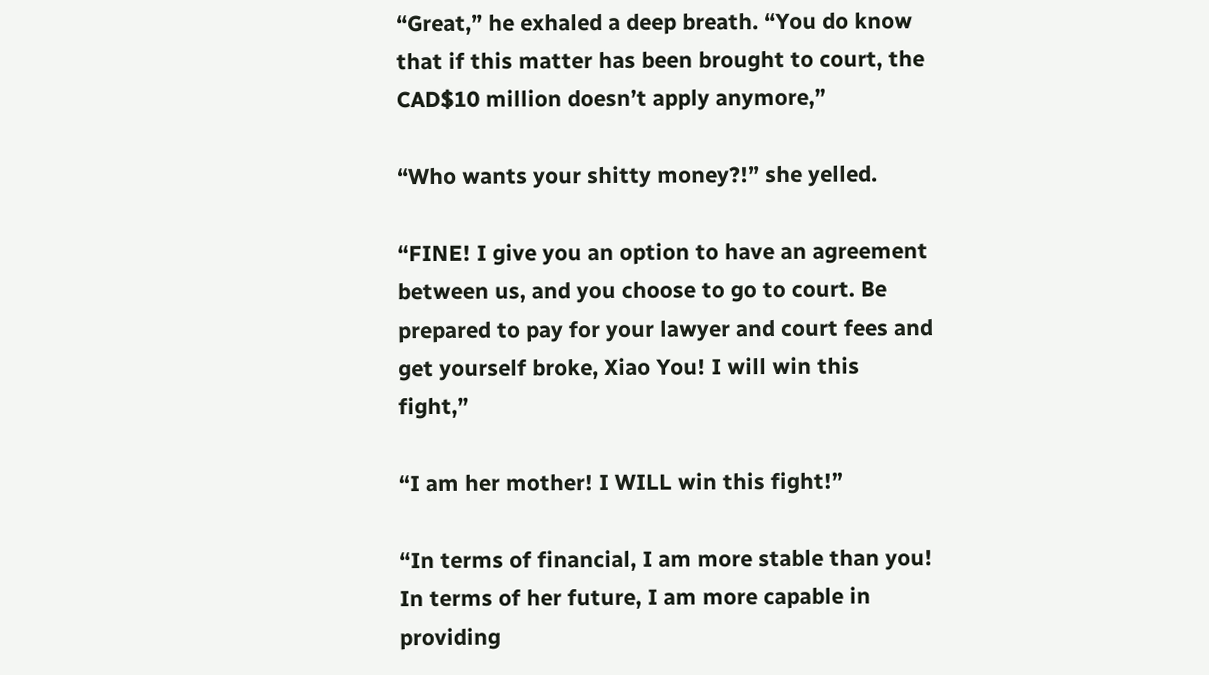“Great,” he exhaled a deep breath. “You do know that if this matter has been brought to court, the CAD$10 million doesn’t apply anymore,”

“Who wants your shitty money?!” she yelled.

“FINE! I give you an option to have an agreement between us, and you choose to go to court. Be prepared to pay for your lawyer and court fees and get yourself broke, Xiao You! I will win this fight,”

“I am her mother! I WILL win this fight!”

“In terms of financial, I am more stable than you! In terms of her future, I am more capable in providing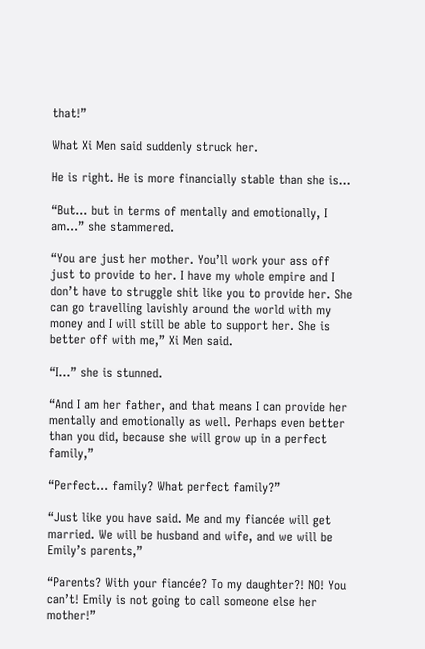that!”

What Xi Men said suddenly struck her.

He is right. He is more financially stable than she is…

“But… but in terms of mentally and emotionally, I am…” she stammered.

“You are just her mother. You’ll work your ass off just to provide to her. I have my whole empire and I don’t have to struggle shit like you to provide her. She can go travelling lavishly around the world with my money and I will still be able to support her. She is better off with me,” Xi Men said.

“I…” she is stunned.

“And I am her father, and that means I can provide her mentally and emotionally as well. Perhaps even better than you did, because she will grow up in a perfect family,”

“Perfect… family? What perfect family?”

“Just like you have said. Me and my fiancée will get married. We will be husband and wife, and we will be Emily’s parents,”

“Parents? With your fiancée? To my daughter?! NO! You can’t! Emily is not going to call someone else her mother!”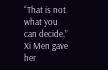“That is not what you can decide,” Xi Men gave her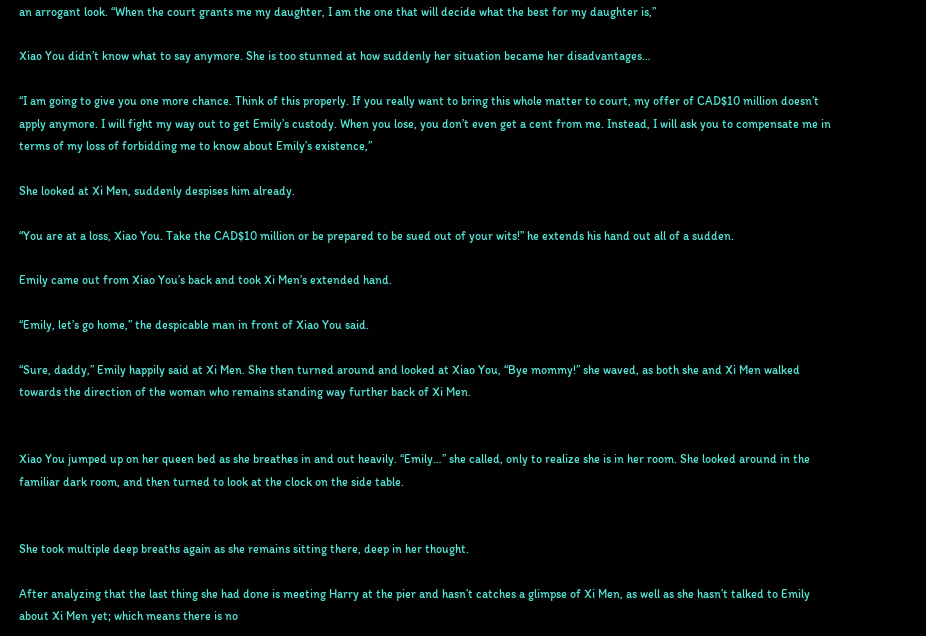an arrogant look. “When the court grants me my daughter, I am the one that will decide what the best for my daughter is,”

Xiao You didn’t know what to say anymore. She is too stunned at how suddenly her situation became her disadvantages…

“I am going to give you one more chance. Think of this properly. If you really want to bring this whole matter to court, my offer of CAD$10 million doesn’t apply anymore. I will fight my way out to get Emily’s custody. When you lose, you don’t even get a cent from me. Instead, I will ask you to compensate me in terms of my loss of forbidding me to know about Emily’s existence,”

She looked at Xi Men, suddenly despises him already.

“You are at a loss, Xiao You. Take the CAD$10 million or be prepared to be sued out of your wits!” he extends his hand out all of a sudden.

Emily came out from Xiao You’s back and took Xi Men’s extended hand.

“Emily, let’s go home,” the despicable man in front of Xiao You said.

“Sure, daddy,” Emily happily said at Xi Men. She then turned around and looked at Xiao You, “Bye mommy!” she waved, as both she and Xi Men walked towards the direction of the woman who remains standing way further back of Xi Men.


Xiao You jumped up on her queen bed as she breathes in and out heavily. “Emily…” she called, only to realize she is in her room. She looked around in the familiar dark room, and then turned to look at the clock on the side table.


She took multiple deep breaths again as she remains sitting there, deep in her thought.

After analyzing that the last thing she had done is meeting Harry at the pier and hasn’t catches a glimpse of Xi Men, as well as she hasn’t talked to Emily about Xi Men yet; which means there is no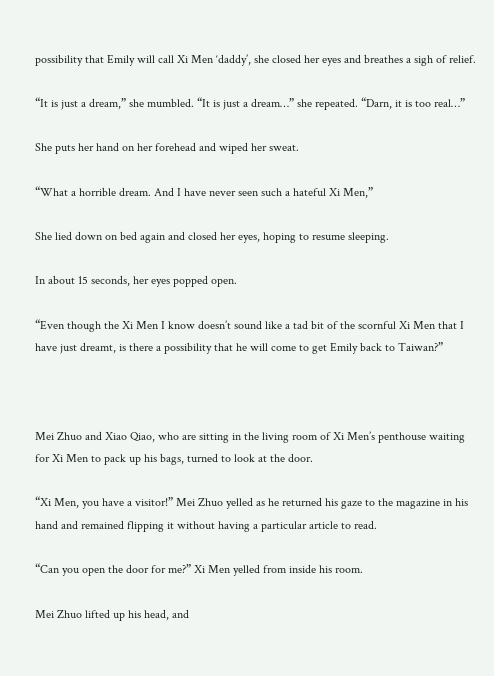possibility that Emily will call Xi Men ‘daddy’, she closed her eyes and breathes a sigh of relief.

“It is just a dream,” she mumbled. “It is just a dream…” she repeated. “Darn, it is too real…”

She puts her hand on her forehead and wiped her sweat.

“What a horrible dream. And I have never seen such a hateful Xi Men,”

She lied down on bed again and closed her eyes, hoping to resume sleeping.

In about 15 seconds, her eyes popped open.

“Even though the Xi Men I know doesn’t sound like a tad bit of the scornful Xi Men that I have just dreamt, is there a possibility that he will come to get Emily back to Taiwan?”



Mei Zhuo and Xiao Qiao, who are sitting in the living room of Xi Men’s penthouse waiting for Xi Men to pack up his bags, turned to look at the door.

“Xi Men, you have a visitor!” Mei Zhuo yelled as he returned his gaze to the magazine in his hand and remained flipping it without having a particular article to read.

“Can you open the door for me?” Xi Men yelled from inside his room.

Mei Zhuo lifted up his head, and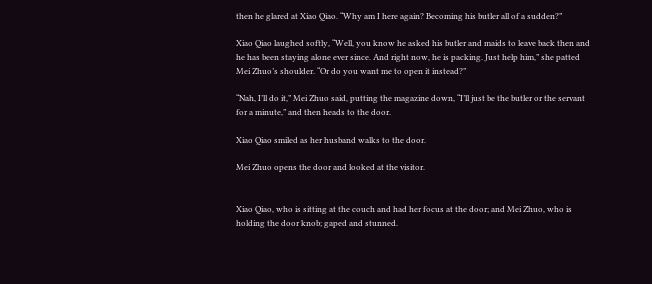then he glared at Xiao Qiao. “Why am I here again? Becoming his butler all of a sudden?”

Xiao Qiao laughed softly, “Well, you know he asked his butler and maids to leave back then and he has been staying alone ever since. And right now, he is packing. Just help him,” she patted Mei Zhuo’s shoulder. “Or do you want me to open it instead?”

“Nah, I’ll do it,” Mei Zhuo said, putting the magazine down, “I’ll just be the butler or the servant for a minute,” and then heads to the door.

Xiao Qiao smiled as her husband walks to the door.

Mei Zhuo opens the door and looked at the visitor.


Xiao Qiao, who is sitting at the couch and had her focus at the door; and Mei Zhuo, who is holding the door knob; gaped and stunned.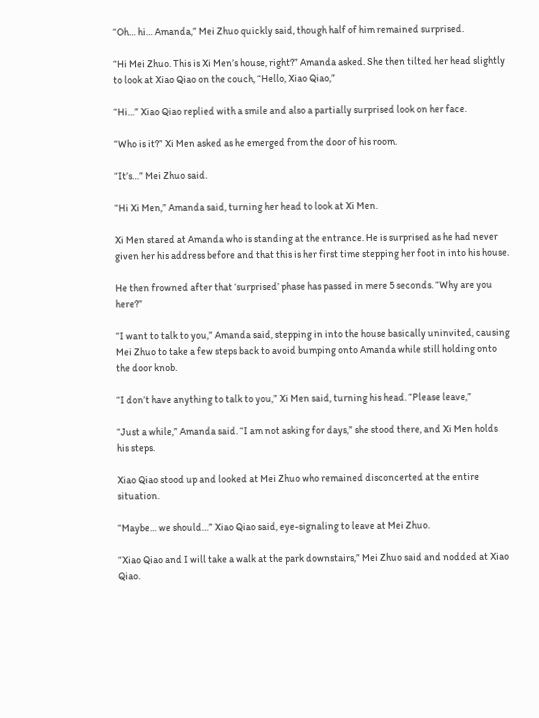“Oh… hi… Amanda,” Mei Zhuo quickly said, though half of him remained surprised.

“Hi Mei Zhuo. This is Xi Men’s house, right?” Amanda asked. She then tilted her head slightly to look at Xiao Qiao on the couch, “Hello, Xiao Qiao,”

“Hi…” Xiao Qiao replied with a smile and also a partially surprised look on her face.

“Who is it?” Xi Men asked as he emerged from the door of his room.

“It’s…” Mei Zhuo said.

“Hi Xi Men,” Amanda said, turning her head to look at Xi Men.

Xi Men stared at Amanda who is standing at the entrance. He is surprised as he had never given her his address before and that this is her first time stepping her foot in into his house.

He then frowned after that ‘surprised’ phase has passed in mere 5 seconds. “Why are you here?”

“I want to talk to you,” Amanda said, stepping in into the house basically uninvited, causing Mei Zhuo to take a few steps back to avoid bumping onto Amanda while still holding onto the door knob.

“I don’t have anything to talk to you,” Xi Men said, turning his head. “Please leave,”

“Just a while,” Amanda said. “I am not asking for days,” she stood there, and Xi Men holds his steps.

Xiao Qiao stood up and looked at Mei Zhuo who remained disconcerted at the entire situation.

“Maybe… we should…” Xiao Qiao said, eye-signaling to leave at Mei Zhuo.

“Xiao Qiao and I will take a walk at the park downstairs,” Mei Zhuo said and nodded at Xiao Qiao.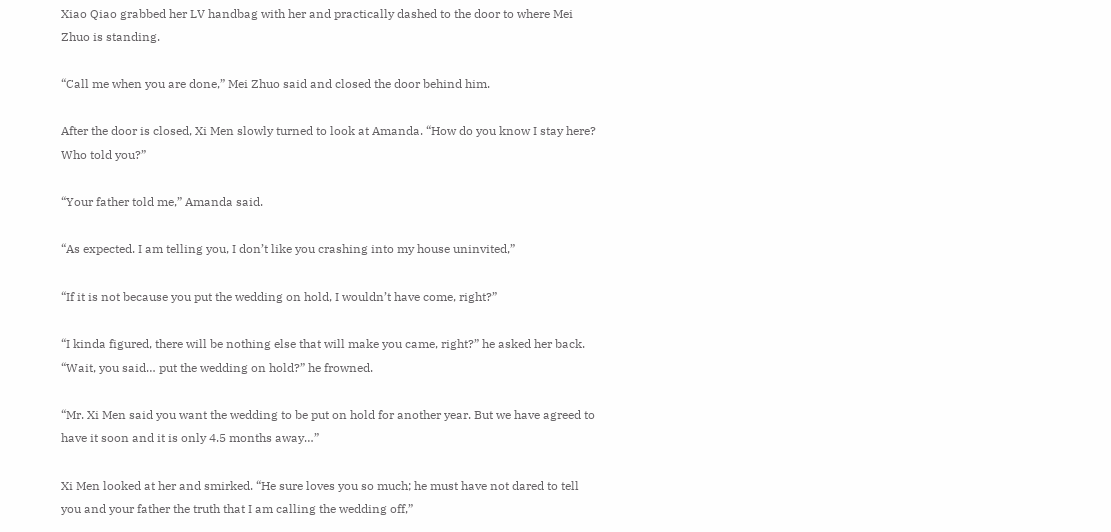Xiao Qiao grabbed her LV handbag with her and practically dashed to the door to where Mei Zhuo is standing.

“Call me when you are done,” Mei Zhuo said and closed the door behind him.

After the door is closed, Xi Men slowly turned to look at Amanda. “How do you know I stay here? Who told you?”

“Your father told me,” Amanda said.

“As expected. I am telling you, I don’t like you crashing into my house uninvited,”

“If it is not because you put the wedding on hold, I wouldn’t have come, right?”

“I kinda figured, there will be nothing else that will make you came, right?” he asked her back. “Wait, you said… put the wedding on hold?” he frowned.

“Mr. Xi Men said you want the wedding to be put on hold for another year. But we have agreed to have it soon and it is only 4.5 months away…”

Xi Men looked at her and smirked. “He sure loves you so much; he must have not dared to tell you and your father the truth that I am calling the wedding off,”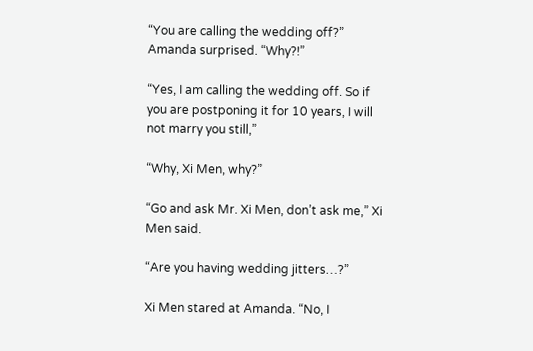“You are calling the wedding off?” Amanda surprised. “Why?!”

“Yes, I am calling the wedding off. So if you are postponing it for 10 years, I will not marry you still,”

“Why, Xi Men, why?”

“Go and ask Mr. Xi Men, don’t ask me,” Xi Men said.

“Are you having wedding jitters…?”

Xi Men stared at Amanda. “No, I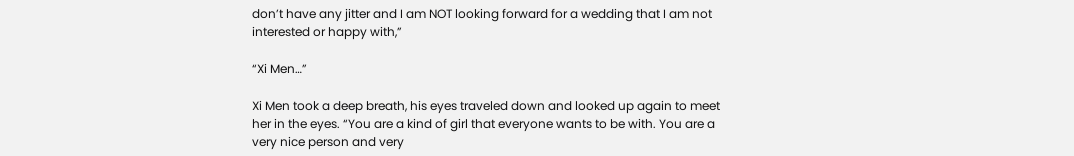don’t have any jitter and I am NOT looking forward for a wedding that I am not interested or happy with,”

“Xi Men…”

Xi Men took a deep breath, his eyes traveled down and looked up again to meet her in the eyes. “You are a kind of girl that everyone wants to be with. You are a very nice person and very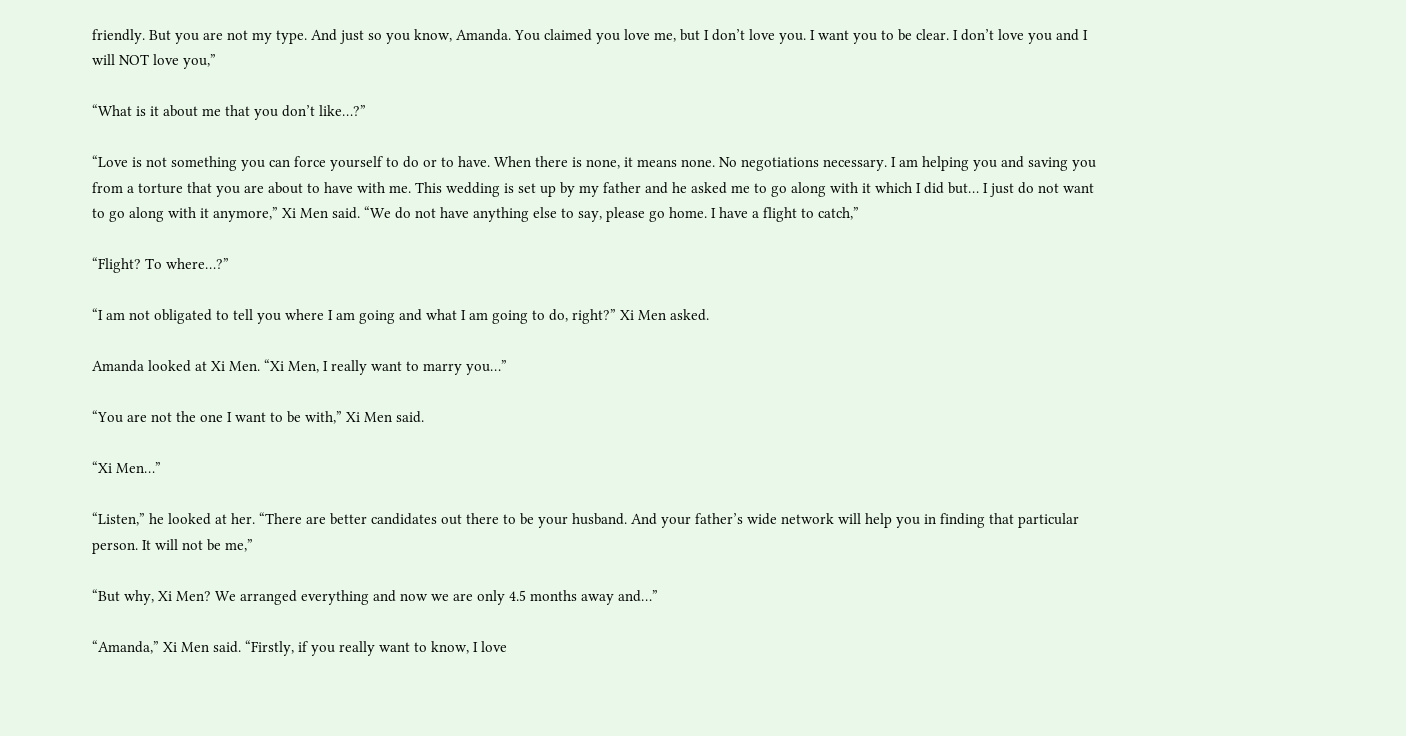friendly. But you are not my type. And just so you know, Amanda. You claimed you love me, but I don’t love you. I want you to be clear. I don’t love you and I will NOT love you,”

“What is it about me that you don’t like…?”

“Love is not something you can force yourself to do or to have. When there is none, it means none. No negotiations necessary. I am helping you and saving you from a torture that you are about to have with me. This wedding is set up by my father and he asked me to go along with it which I did but… I just do not want to go along with it anymore,” Xi Men said. “We do not have anything else to say, please go home. I have a flight to catch,”

“Flight? To where…?”

“I am not obligated to tell you where I am going and what I am going to do, right?” Xi Men asked.

Amanda looked at Xi Men. “Xi Men, I really want to marry you…”

“You are not the one I want to be with,” Xi Men said.

“Xi Men…”

“Listen,” he looked at her. “There are better candidates out there to be your husband. And your father’s wide network will help you in finding that particular person. It will not be me,”

“But why, Xi Men? We arranged everything and now we are only 4.5 months away and…”

“Amanda,” Xi Men said. “Firstly, if you really want to know, I love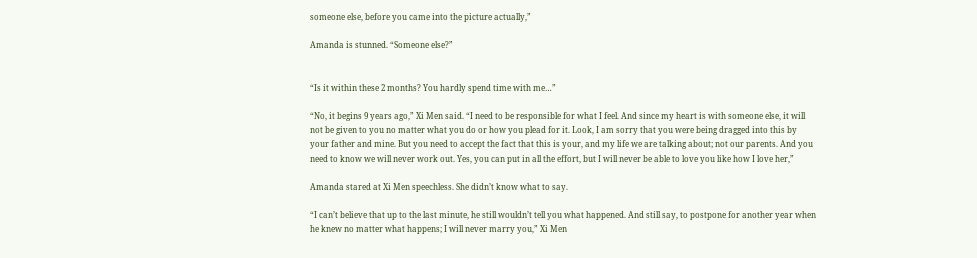someone else, before you came into the picture actually,”

Amanda is stunned. “Someone else?”


“Is it within these 2 months? You hardly spend time with me…”

“No, it begins 9 years ago,” Xi Men said. “I need to be responsible for what I feel. And since my heart is with someone else, it will not be given to you no matter what you do or how you plead for it. Look, I am sorry that you were being dragged into this by your father and mine. But you need to accept the fact that this is your, and my life we are talking about; not our parents. And you need to know we will never work out. Yes, you can put in all the effort, but I will never be able to love you like how I love her,”

Amanda stared at Xi Men speechless. She didn’t know what to say.

“I can’t believe that up to the last minute, he still wouldn’t tell you what happened. And still say, to postpone for another year when he knew no matter what happens; I will never marry you,” Xi Men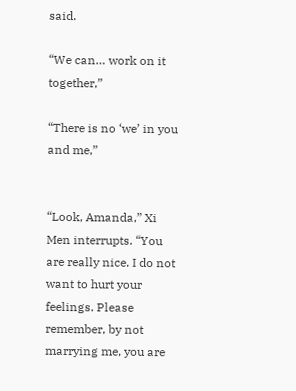said.

“We can… work on it together,”

“There is no ‘we’ in you and me,”


“Look, Amanda,” Xi Men interrupts. “You are really nice. I do not want to hurt your feelings. Please remember, by not marrying me, you are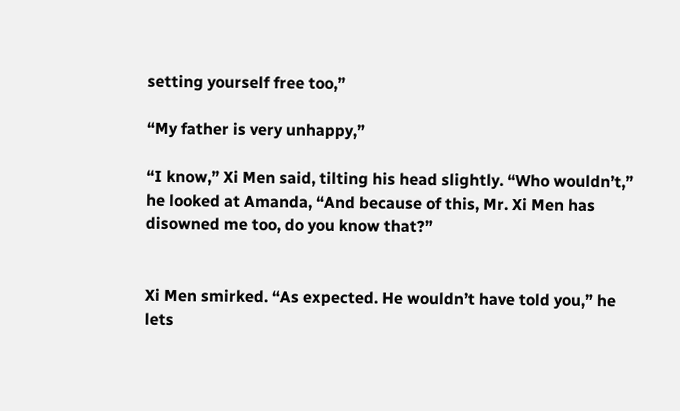setting yourself free too,”

“My father is very unhappy,”

“I know,” Xi Men said, tilting his head slightly. “Who wouldn’t,” he looked at Amanda, “And because of this, Mr. Xi Men has disowned me too, do you know that?”


Xi Men smirked. “As expected. He wouldn’t have told you,” he lets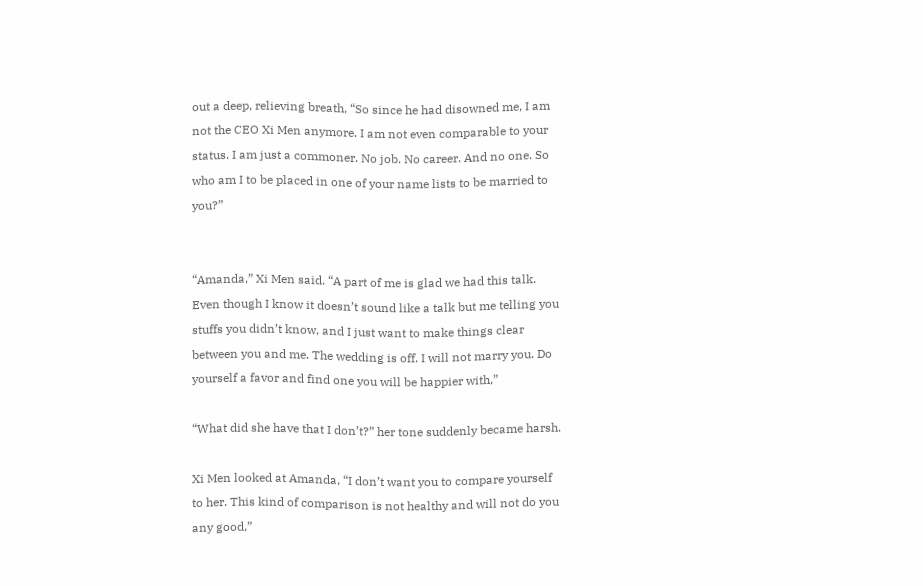out a deep, relieving breath, “So since he had disowned me, I am not the CEO Xi Men anymore. I am not even comparable to your status. I am just a commoner. No job. No career. And no one. So who am I to be placed in one of your name lists to be married to you?”


“Amanda,” Xi Men said. “A part of me is glad we had this talk. Even though I know it doesn’t sound like a talk but me telling you stuffs you didn’t know, and I just want to make things clear between you and me. The wedding is off. I will not marry you. Do yourself a favor and find one you will be happier with,”

“What did she have that I don’t?” her tone suddenly became harsh.

Xi Men looked at Amanda, “I don’t want you to compare yourself to her. This kind of comparison is not healthy and will not do you any good,”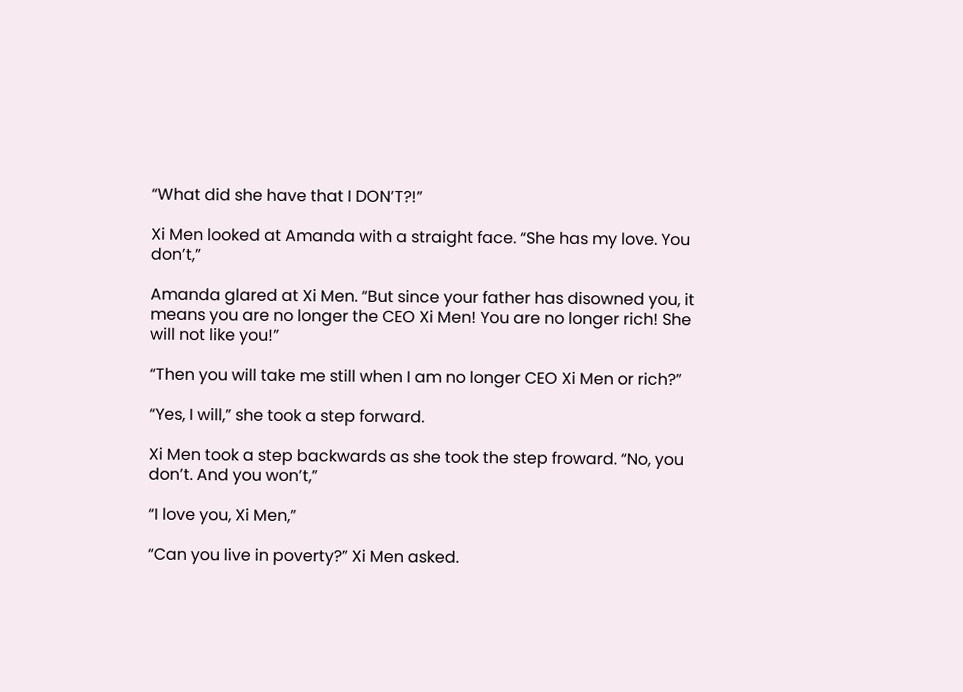“What did she have that I DON’T?!”

Xi Men looked at Amanda with a straight face. “She has my love. You don’t,”

Amanda glared at Xi Men. “But since your father has disowned you, it means you are no longer the CEO Xi Men! You are no longer rich! She will not like you!”

“Then you will take me still when I am no longer CEO Xi Men or rich?”

“Yes, I will,” she took a step forward.

Xi Men took a step backwards as she took the step froward. “No, you don’t. And you won’t,”

“I love you, Xi Men,”

“Can you live in poverty?” Xi Men asked.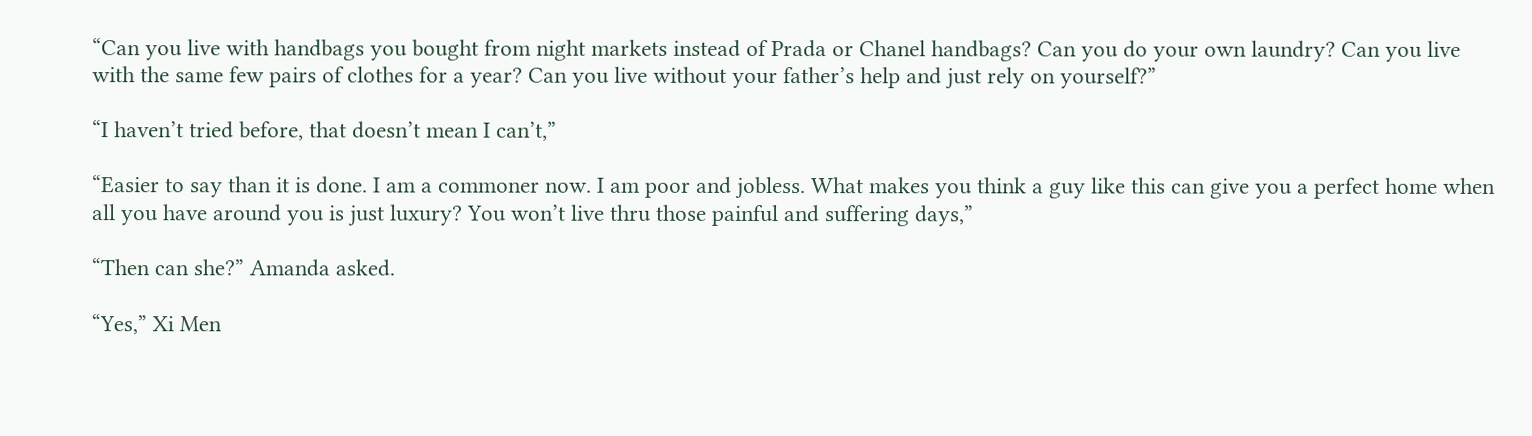“Can you live with handbags you bought from night markets instead of Prada or Chanel handbags? Can you do your own laundry? Can you live with the same few pairs of clothes for a year? Can you live without your father’s help and just rely on yourself?”

“I haven’t tried before, that doesn’t mean I can’t,”

“Easier to say than it is done. I am a commoner now. I am poor and jobless. What makes you think a guy like this can give you a perfect home when all you have around you is just luxury? You won’t live thru those painful and suffering days,”

“Then can she?” Amanda asked.

“Yes,” Xi Men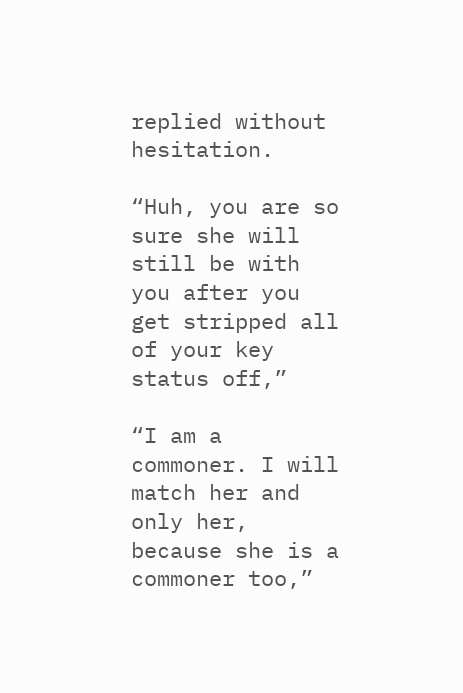replied without hesitation.

“Huh, you are so sure she will still be with you after you get stripped all of your key status off,”

“I am a commoner. I will match her and only her, because she is a commoner too,”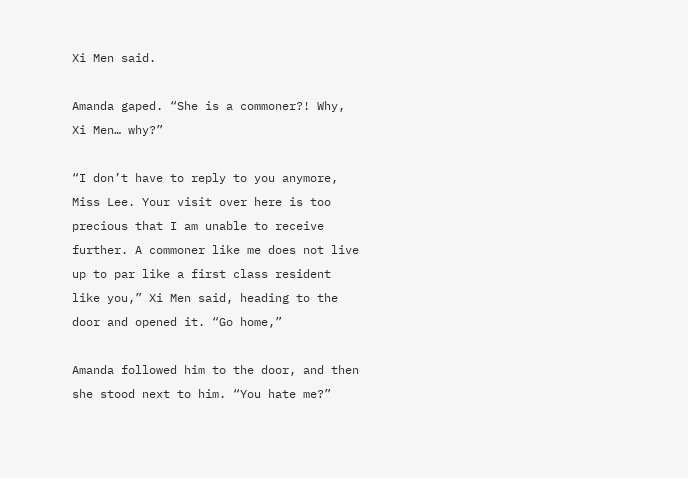Xi Men said.

Amanda gaped. “She is a commoner?! Why, Xi Men… why?”

“I don’t have to reply to you anymore, Miss Lee. Your visit over here is too precious that I am unable to receive further. A commoner like me does not live up to par like a first class resident like you,” Xi Men said, heading to the door and opened it. “Go home,”

Amanda followed him to the door, and then she stood next to him. “You hate me?”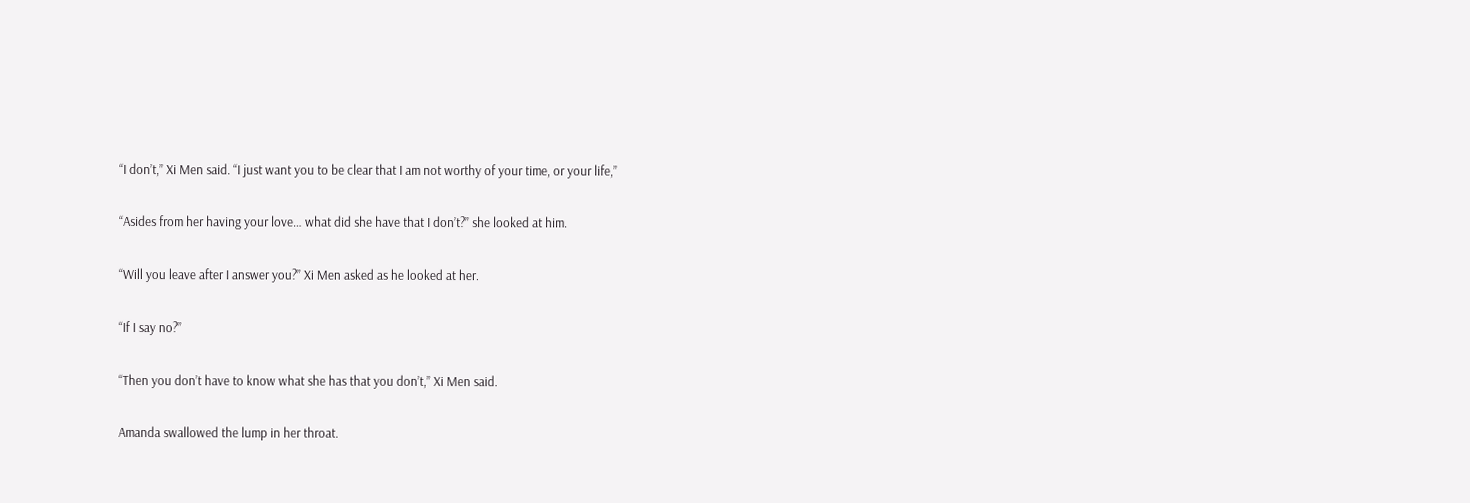“I don’t,” Xi Men said. “I just want you to be clear that I am not worthy of your time, or your life,”

“Asides from her having your love… what did she have that I don’t?” she looked at him.

“Will you leave after I answer you?” Xi Men asked as he looked at her.

“If I say no?”

“Then you don’t have to know what she has that you don’t,” Xi Men said.

Amanda swallowed the lump in her throat.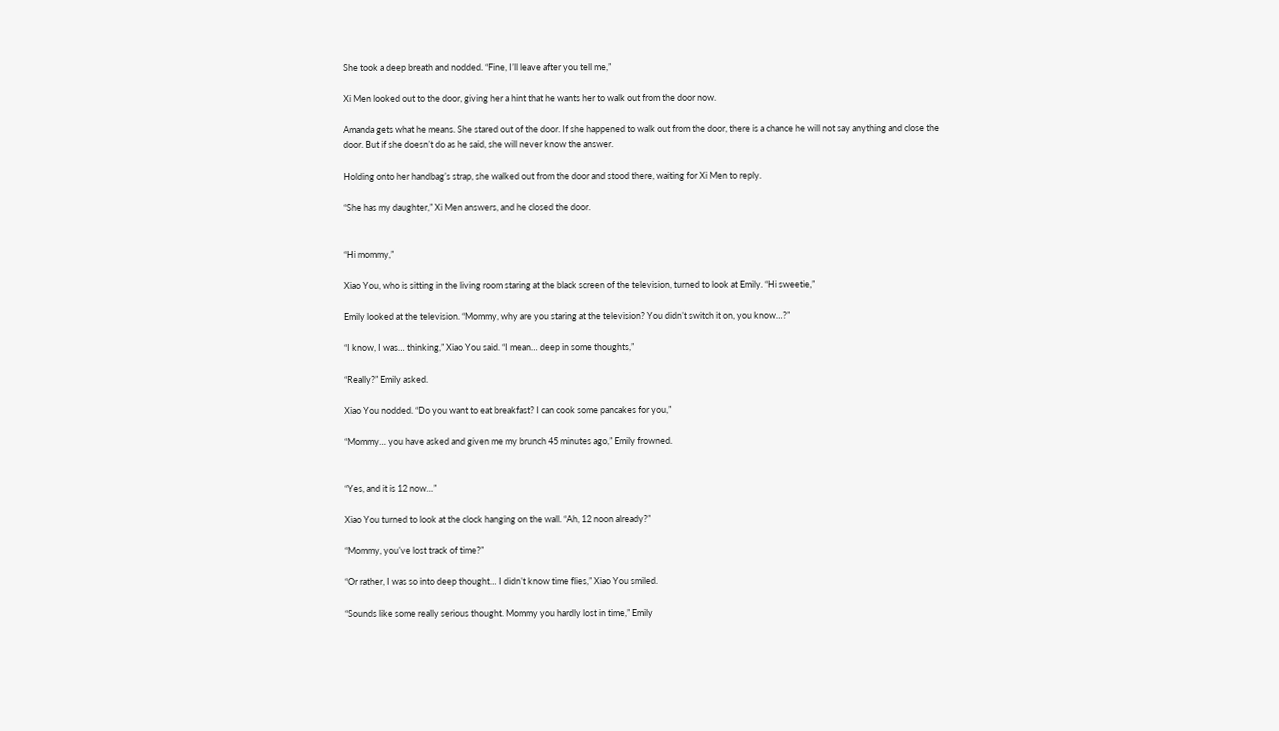She took a deep breath and nodded. “Fine, I’ll leave after you tell me,”

Xi Men looked out to the door, giving her a hint that he wants her to walk out from the door now.

Amanda gets what he means. She stared out of the door. If she happened to walk out from the door, there is a chance he will not say anything and close the door. But if she doesn’t do as he said, she will never know the answer.

Holding onto her handbag’s strap, she walked out from the door and stood there, waiting for Xi Men to reply.

“She has my daughter,” Xi Men answers, and he closed the door.


“Hi mommy,”

Xiao You, who is sitting in the living room staring at the black screen of the television, turned to look at Emily. “Hi sweetie,”

Emily looked at the television. “Mommy, why are you staring at the television? You didn’t switch it on, you know…?”

“I know, I was… thinking,” Xiao You said. “I mean… deep in some thoughts,”

“Really?” Emily asked.

Xiao You nodded. “Do you want to eat breakfast? I can cook some pancakes for you,”

“Mommy… you have asked and given me my brunch 45 minutes ago,” Emily frowned.


“Yes, and it is 12 now…”

Xiao You turned to look at the clock hanging on the wall. “Ah, 12 noon already?”

“Mommy, you’ve lost track of time?”

“Or rather, I was so into deep thought… I didn’t know time flies,” Xiao You smiled.

“Sounds like some really serious thought. Mommy you hardly lost in time,” Emily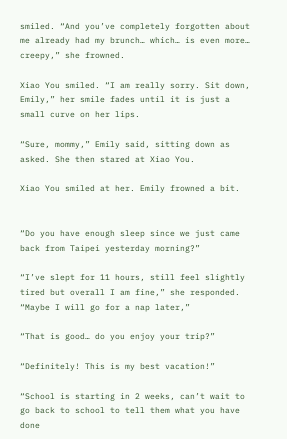smiled. “And you’ve completely forgotten about me already had my brunch… which… is even more… creepy,” she frowned.

Xiao You smiled. “I am really sorry. Sit down, Emily,” her smile fades until it is just a small curve on her lips.

“Sure, mommy,” Emily said, sitting down as asked. She then stared at Xiao You.

Xiao You smiled at her. Emily frowned a bit.


“Do you have enough sleep since we just came back from Taipei yesterday morning?”

“I’ve slept for 11 hours, still feel slightly tired but overall I am fine,” she responded. “Maybe I will go for a nap later,”

“That is good… do you enjoy your trip?”

“Definitely! This is my best vacation!”

“School is starting in 2 weeks, can’t wait to go back to school to tell them what you have done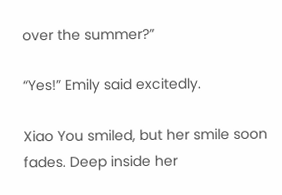over the summer?”

“Yes!” Emily said excitedly.

Xiao You smiled, but her smile soon fades. Deep inside her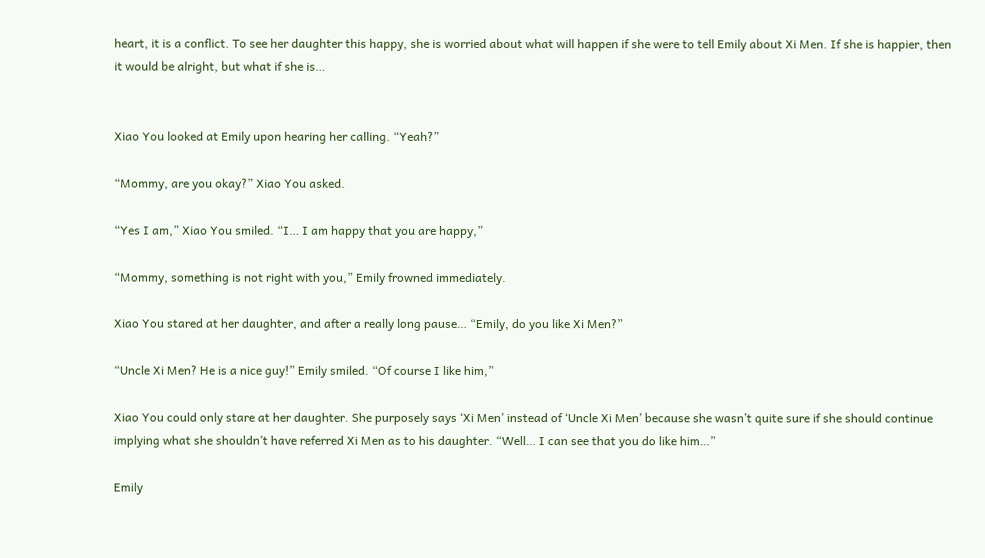heart, it is a conflict. To see her daughter this happy, she is worried about what will happen if she were to tell Emily about Xi Men. If she is happier, then it would be alright, but what if she is…


Xiao You looked at Emily upon hearing her calling. “Yeah?”

“Mommy, are you okay?” Xiao You asked.

“Yes I am,” Xiao You smiled. “I… I am happy that you are happy,”

“Mommy, something is not right with you,” Emily frowned immediately.

Xiao You stared at her daughter, and after a really long pause… “Emily, do you like Xi Men?”

“Uncle Xi Men? He is a nice guy!” Emily smiled. “Of course I like him,”

Xiao You could only stare at her daughter. She purposely says ‘Xi Men’ instead of ‘Uncle Xi Men’ because she wasn’t quite sure if she should continue implying what she shouldn’t have referred Xi Men as to his daughter. “Well… I can see that you do like him…”

Emily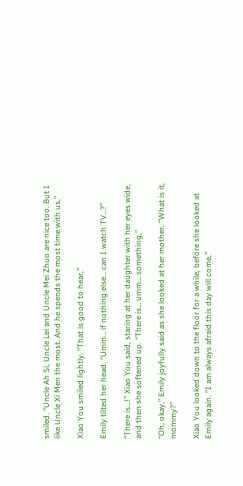smiled. “Uncle Ah Si, Uncle Lei and Uncle Mei Zhuo are nice too. But I like Uncle Xi Men the most. And he spends the most time with us,”

Xiao You smiled lightly. “That is good to hear,”

Emily tilted her head. “Umm… if nothing else… can I watch TV…?”

“There is…!” Xiao You said, staring at her daughter with her eyes wide, and then she softened up. “There is… umm… something,”

“Oh, okay,” Emily joyfully said as she looked at her mother. “What is it, mommy?”

Xiao You looked down to the floor for a while, before she looked at Emily again. “I am always afraid this day will come,”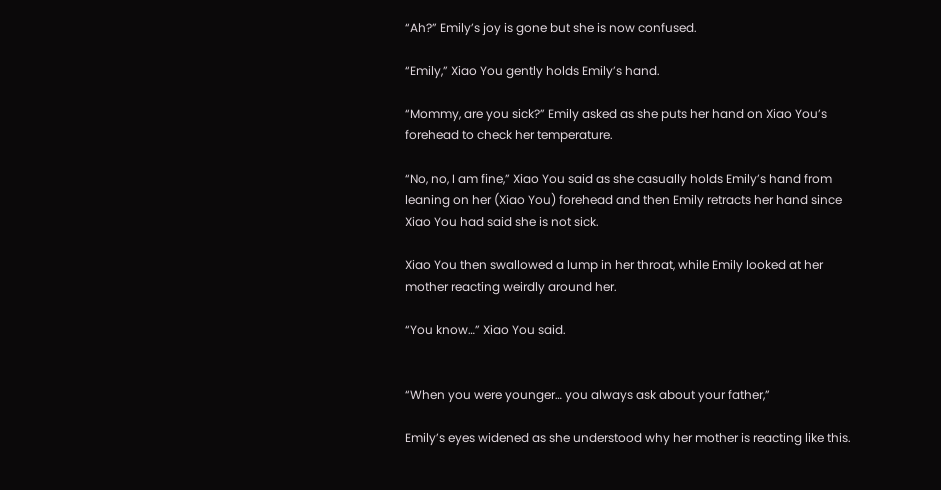“Ah?” Emily’s joy is gone but she is now confused.

“Emily,” Xiao You gently holds Emily’s hand.

“Mommy, are you sick?” Emily asked as she puts her hand on Xiao You’s forehead to check her temperature.

“No, no, I am fine,” Xiao You said as she casually holds Emily’s hand from leaning on her (Xiao You) forehead and then Emily retracts her hand since Xiao You had said she is not sick.

Xiao You then swallowed a lump in her throat, while Emily looked at her mother reacting weirdly around her.

“You know…” Xiao You said.


“When you were younger… you always ask about your father,”

Emily’s eyes widened as she understood why her mother is reacting like this.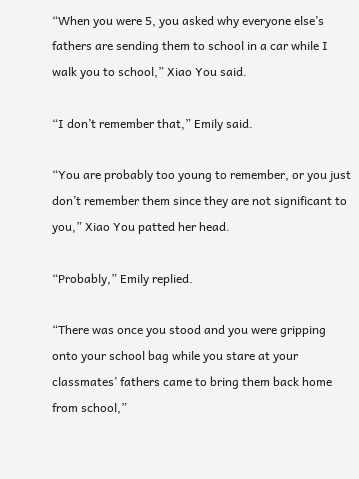“When you were 5, you asked why everyone else’s fathers are sending them to school in a car while I walk you to school,” Xiao You said.

“I don’t remember that,” Emily said.

“You are probably too young to remember, or you just don’t remember them since they are not significant to you,” Xiao You patted her head.

“Probably,” Emily replied.

“There was once you stood and you were gripping onto your school bag while you stare at your classmates’ fathers came to bring them back home from school,”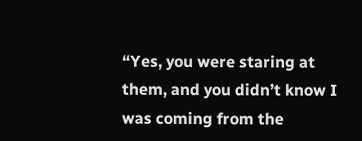“Yes, you were staring at them, and you didn’t know I was coming from the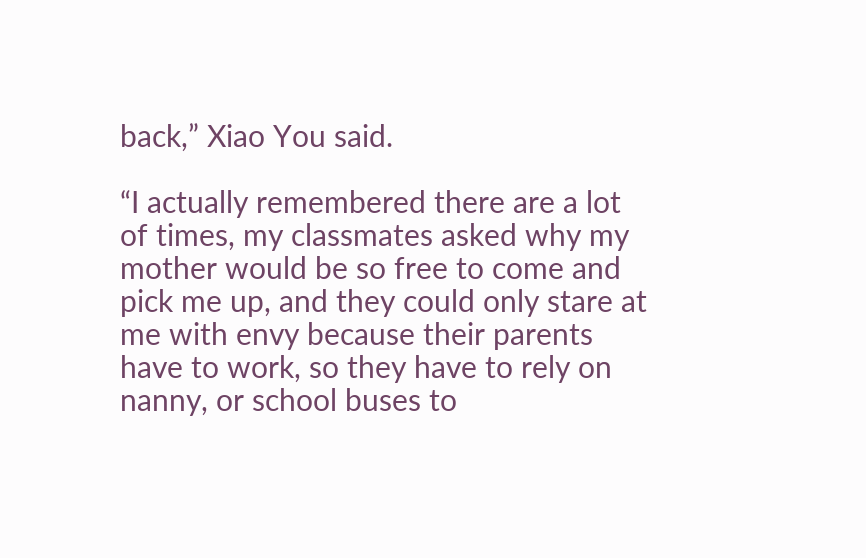back,” Xiao You said.

“I actually remembered there are a lot of times, my classmates asked why my mother would be so free to come and pick me up, and they could only stare at me with envy because their parents have to work, so they have to rely on nanny, or school buses to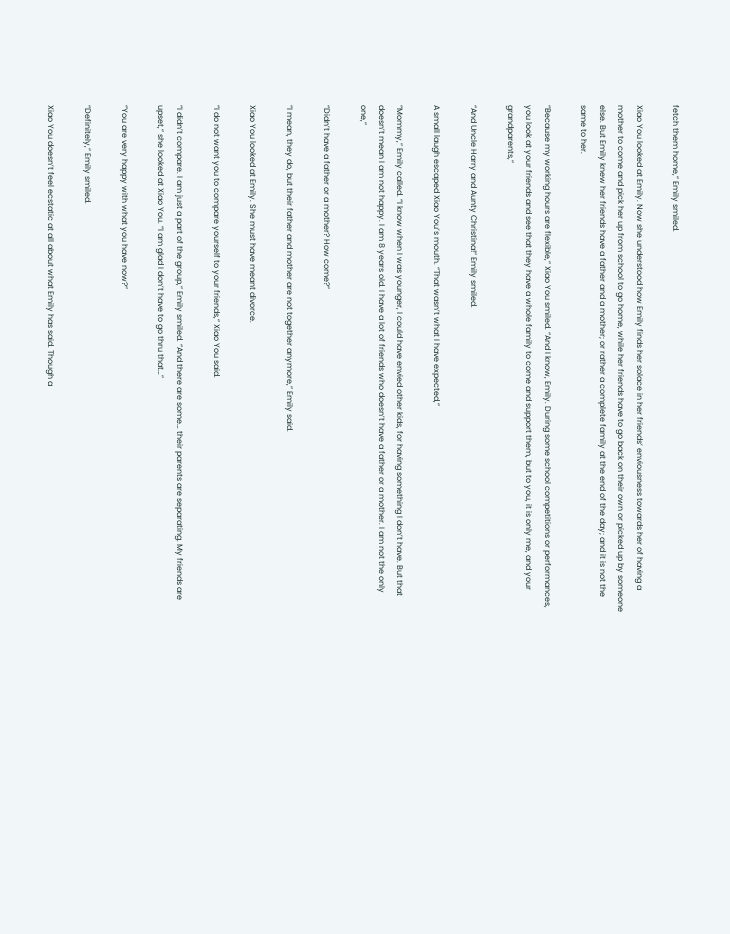fetch them home,” Emily smiled.

Xiao You looked at Emily. Now she understood how Emily finds her solace in her friends’ enviousness towards her of having a mother to come and pick her up from school to go home, while her friends have to go back on their own or picked up by someone else. But Emily knew her friends have a father and a mother; or rather a complete family at the end of the day; and it is not the same to her.

“Because my working hours are flexible,” Xiao You smiled. “And I know, Emily. During some school competitions or performances, you look at your friends and see that they have a whole family to come and support them, but to you, it is only me, and your grandparents,”

“And Uncle Harry and Aunty Christina!” Emily smiled.

A small laugh escaped Xiao You’s mouth. “That wasn’t what I have expected,”

“Mommy,” Emily called. “I know when I was younger, I could have envied other kids, for having something I don’t have. But that doesn’t mean I am not happy. I am 8 years old. I have a lot of friends who doesn’t have a father or a mother. I am not the only one,”

“Didn’t have a father or a mother? How come?”

“I mean, they do, but their father and mother are not together anymore,” Emily said.

Xiao You looked at Emily. She must have meant divorce.

“I do not want you to compare yourself to your friends,” Xiao You said.

“I didn’t compare. I am just a part of the group,” Emily smiled. “And there are some… their parents are separating. My friends are upset,” she looked at Xiao You. “I am glad I don’t have to go thru that…”

“You are very happy with what you have now?”

“Definitely,” Emily smiled.

Xiao You doesn’t feel ecstatic at all about what Emily has said. Though a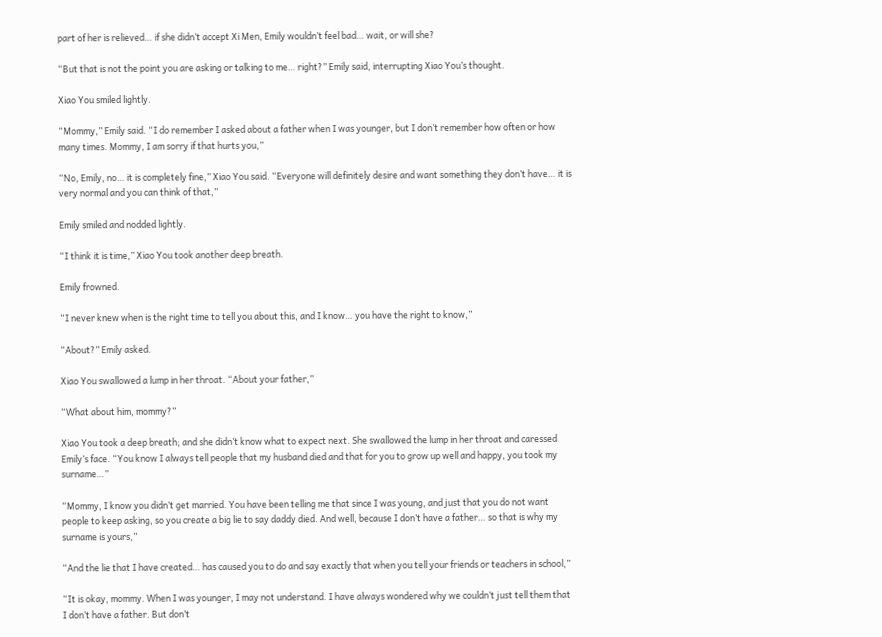part of her is relieved… if she didn’t accept Xi Men, Emily wouldn’t feel bad… wait, or will she?

“But that is not the point you are asking or talking to me… right?” Emily said, interrupting Xiao You’s thought.

Xiao You smiled lightly.

“Mommy,” Emily said. “I do remember I asked about a father when I was younger, but I don’t remember how often or how many times. Mommy, I am sorry if that hurts you,”

“No, Emily, no… it is completely fine,” Xiao You said. “Everyone will definitely desire and want something they don’t have… it is very normal and you can think of that,”

Emily smiled and nodded lightly.

“I think it is time,” Xiao You took another deep breath.

Emily frowned.

“I never knew when is the right time to tell you about this, and I know… you have the right to know,”

“About?” Emily asked.

Xiao You swallowed a lump in her throat. “About your father,”

“What about him, mommy?”

Xiao You took a deep breath; and she didn’t know what to expect next. She swallowed the lump in her throat and caressed Emily’s face. “You know I always tell people that my husband died and that for you to grow up well and happy, you took my surname…”

“Mommy, I know you didn’t get married. You have been telling me that since I was young, and just that you do not want people to keep asking, so you create a big lie to say daddy died. And well, because I don’t have a father… so that is why my surname is yours,”

“And the lie that I have created… has caused you to do and say exactly that when you tell your friends or teachers in school,”

“It is okay, mommy. When I was younger, I may not understand. I have always wondered why we couldn’t just tell them that I don’t have a father. But don’t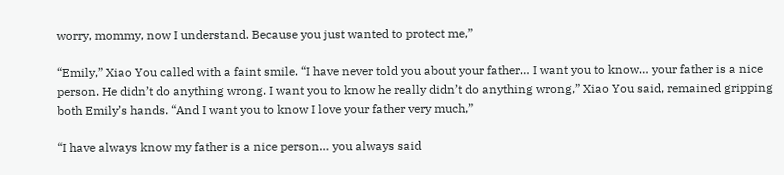worry, mommy, now I understand. Because you just wanted to protect me,”

“Emily,” Xiao You called with a faint smile. “I have never told you about your father… I want you to know… your father is a nice person. He didn’t do anything wrong. I want you to know he really didn’t do anything wrong,” Xiao You said, remained gripping both Emily’s hands. “And I want you to know I love your father very much,”

“I have always know my father is a nice person… you always said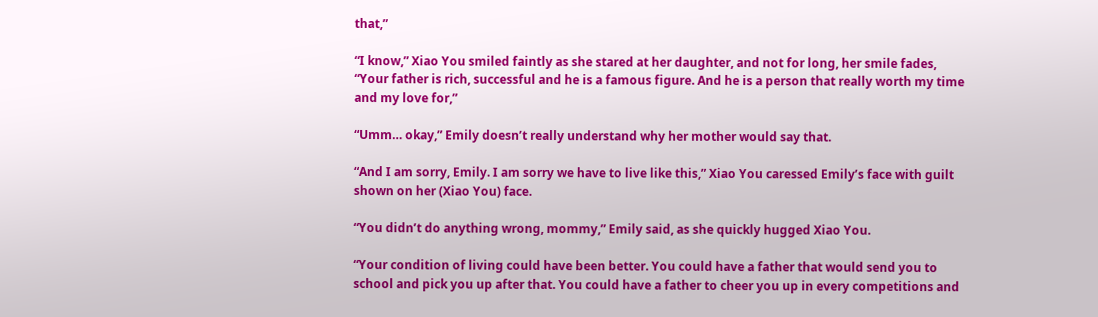that,”

“I know,” Xiao You smiled faintly as she stared at her daughter, and not for long, her smile fades, “Your father is rich, successful and he is a famous figure. And he is a person that really worth my time and my love for,”

“Umm… okay,” Emily doesn’t really understand why her mother would say that.

“And I am sorry, Emily. I am sorry we have to live like this,” Xiao You caressed Emily’s face with guilt shown on her (Xiao You) face.

“You didn’t do anything wrong, mommy,” Emily said, as she quickly hugged Xiao You.

“Your condition of living could have been better. You could have a father that would send you to school and pick you up after that. You could have a father to cheer you up in every competitions and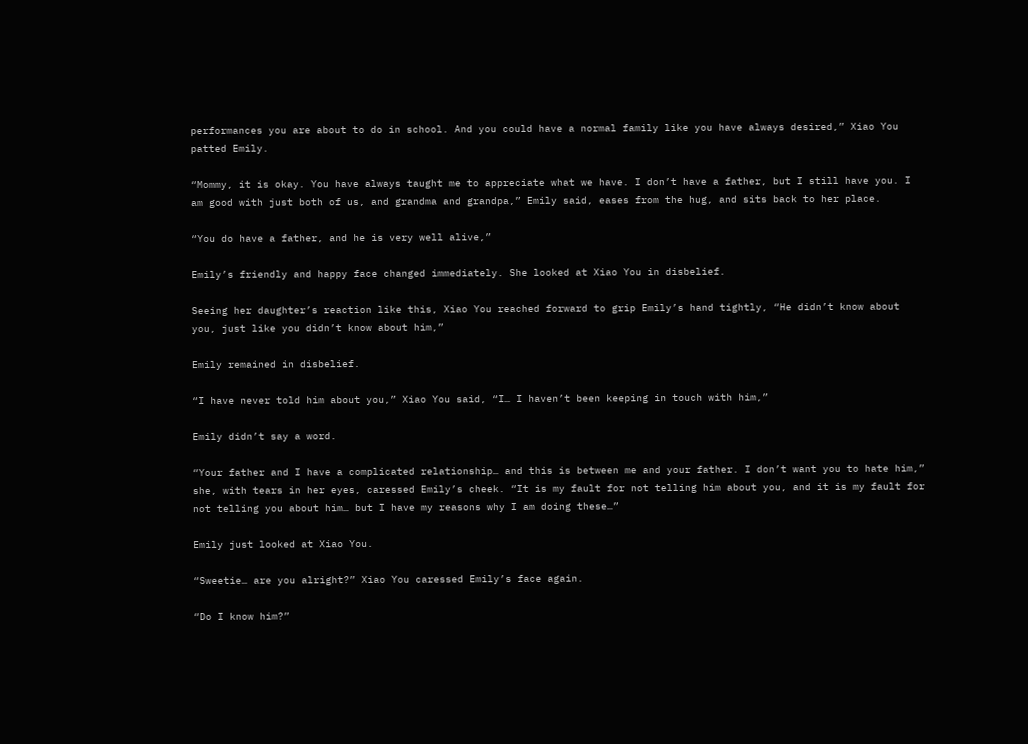performances you are about to do in school. And you could have a normal family like you have always desired,” Xiao You patted Emily.

“Mommy, it is okay. You have always taught me to appreciate what we have. I don’t have a father, but I still have you. I am good with just both of us, and grandma and grandpa,” Emily said, eases from the hug, and sits back to her place.

“You do have a father, and he is very well alive,”

Emily’s friendly and happy face changed immediately. She looked at Xiao You in disbelief.

Seeing her daughter’s reaction like this, Xiao You reached forward to grip Emily’s hand tightly, “He didn’t know about you, just like you didn’t know about him,”

Emily remained in disbelief.

“I have never told him about you,” Xiao You said, “I… I haven’t been keeping in touch with him,”

Emily didn’t say a word.

“Your father and I have a complicated relationship… and this is between me and your father. I don’t want you to hate him,” she, with tears in her eyes, caressed Emily’s cheek. “It is my fault for not telling him about you, and it is my fault for not telling you about him… but I have my reasons why I am doing these…”

Emily just looked at Xiao You.

“Sweetie… are you alright?” Xiao You caressed Emily’s face again.

“Do I know him?”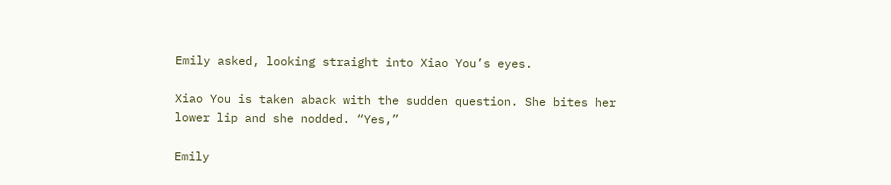Emily asked, looking straight into Xiao You’s eyes.

Xiao You is taken aback with the sudden question. She bites her lower lip and she nodded. “Yes,”

Emily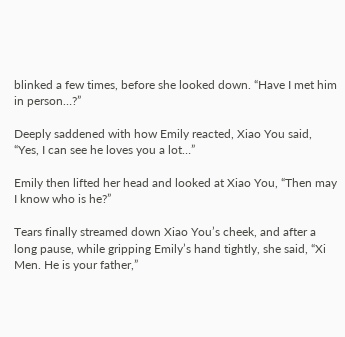blinked a few times, before she looked down. “Have I met him in person…?”

Deeply saddened with how Emily reacted, Xiao You said, “Yes, I can see he loves you a lot…”

Emily then lifted her head and looked at Xiao You, “Then may I know who is he?”

Tears finally streamed down Xiao You’s cheek, and after a long pause, while gripping Emily’s hand tightly, she said, “Xi Men. He is your father,”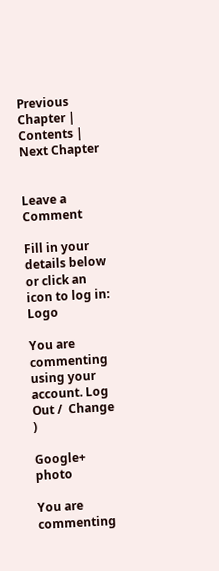Previous Chapter | Contents | Next Chapter


Leave a Comment

Fill in your details below or click an icon to log in: Logo

You are commenting using your account. Log Out /  Change )

Google+ photo

You are commenting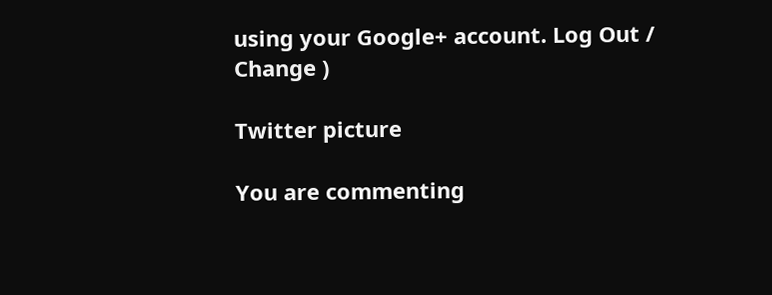using your Google+ account. Log Out /  Change )

Twitter picture

You are commenting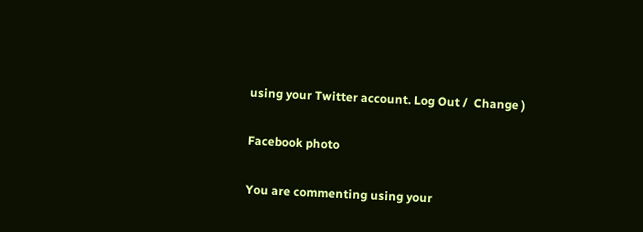using your Twitter account. Log Out /  Change )

Facebook photo

You are commenting using your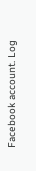Facebook account. Log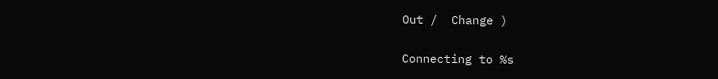Out /  Change )


Connecting to %s